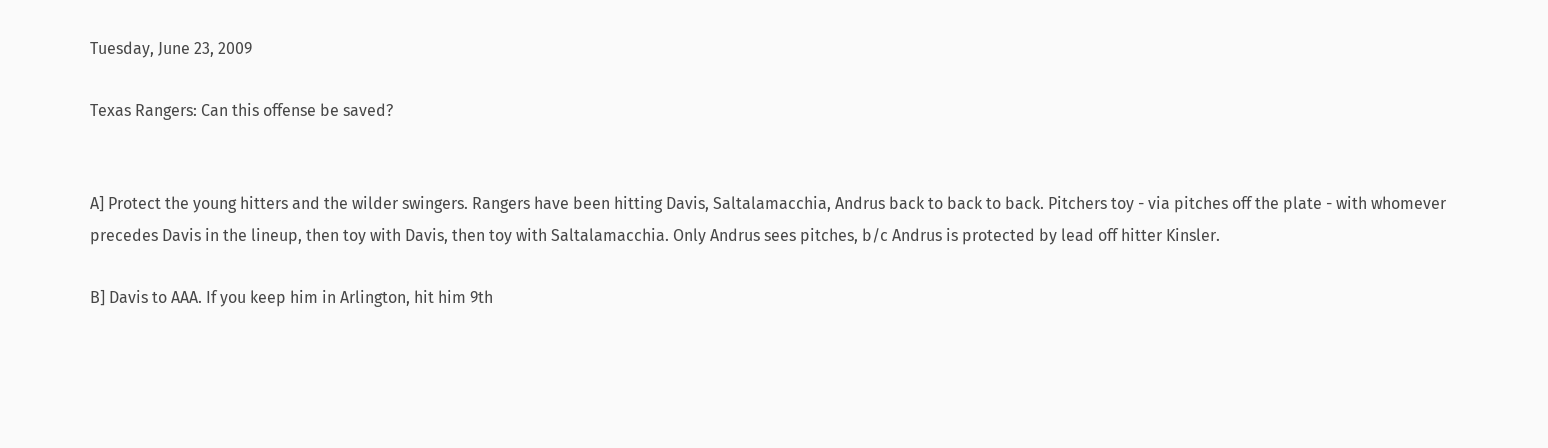Tuesday, June 23, 2009

Texas Rangers: Can this offense be saved?


A] Protect the young hitters and the wilder swingers. Rangers have been hitting Davis, Saltalamacchia, Andrus back to back to back. Pitchers toy - via pitches off the plate - with whomever precedes Davis in the lineup, then toy with Davis, then toy with Saltalamacchia. Only Andrus sees pitches, b/c Andrus is protected by lead off hitter Kinsler.

B] Davis to AAA. If you keep him in Arlington, hit him 9th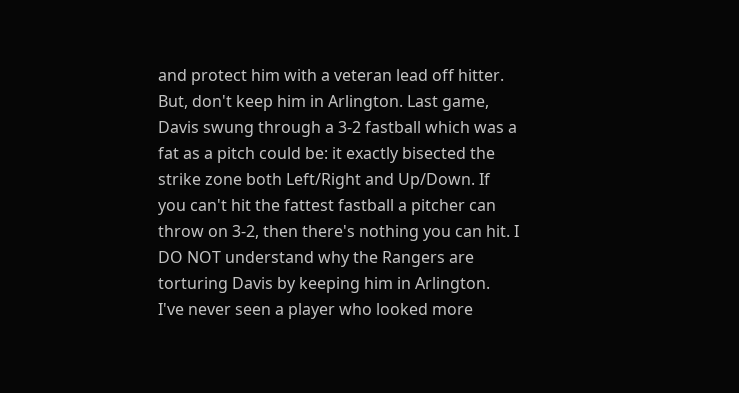and protect him with a veteran lead off hitter. But, don't keep him in Arlington. Last game, Davis swung through a 3-2 fastball which was a fat as a pitch could be: it exactly bisected the strike zone both Left/Right and Up/Down. If you can't hit the fattest fastball a pitcher can throw on 3-2, then there's nothing you can hit. I DO NOT understand why the Rangers are torturing Davis by keeping him in Arlington. I've never seen a player who looked more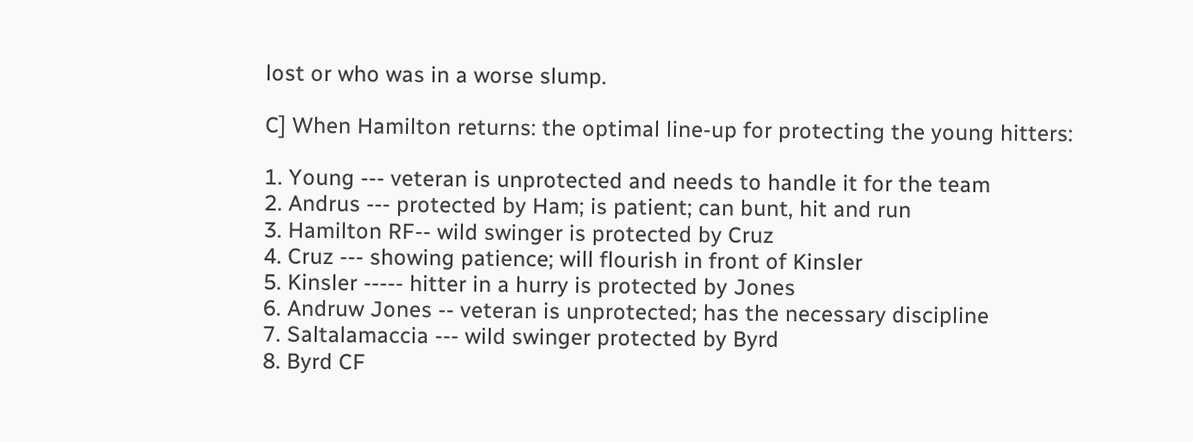lost or who was in a worse slump.

C] When Hamilton returns: the optimal line-up for protecting the young hitters:

1. Young --- veteran is unprotected and needs to handle it for the team
2. Andrus --- protected by Ham; is patient; can bunt, hit and run
3. Hamilton RF-- wild swinger is protected by Cruz
4. Cruz --- showing patience; will flourish in front of Kinsler
5. Kinsler ----- hitter in a hurry is protected by Jones
6. Andruw Jones -- veteran is unprotected; has the necessary discipline
7. Saltalamaccia --- wild swinger protected by Byrd
8. Byrd CF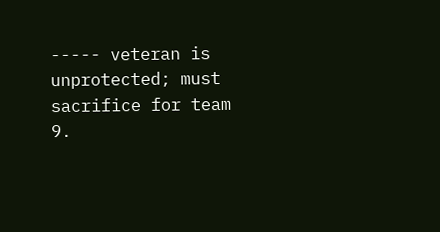----- veteran is unprotected; must sacrifice for team
9.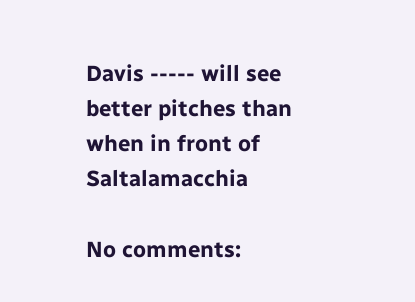Davis ----- will see better pitches than when in front of Saltalamacchia

No comments: